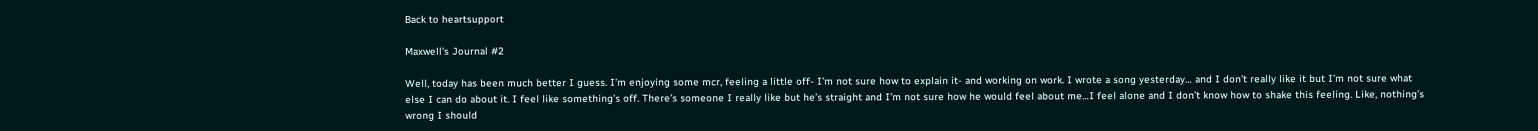Back to heartsupport

Maxwell's Journal #2

Well, today has been much better I guess. I’m enjoying some mcr, feeling a little off- I’m not sure how to explain it- and working on work. I wrote a song yesterday… and I don’t really like it but I’m not sure what else I can do about it. I feel like something’s off. There’s someone I really like but he’s straight and I’m not sure how he would feel about me…I feel alone and I don’t know how to shake this feeling. Like, nothing’s wrong I should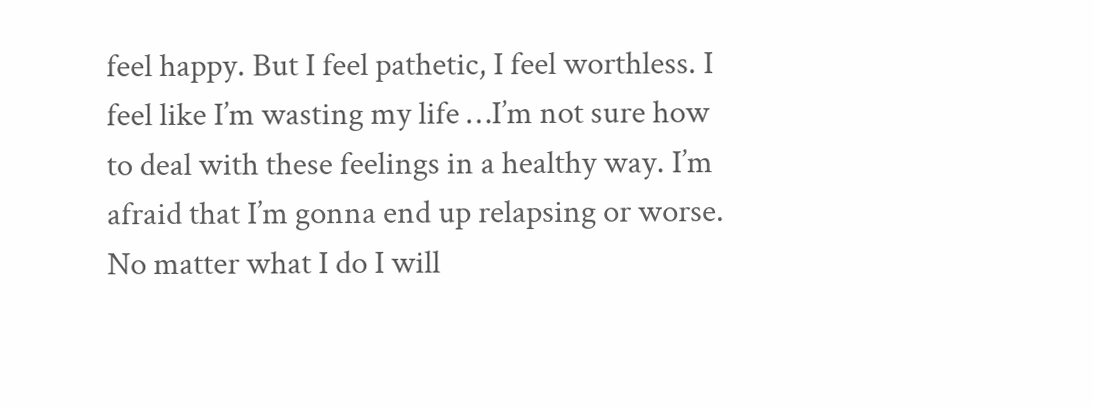feel happy. But I feel pathetic, I feel worthless. I feel like I’m wasting my life …I’m not sure how to deal with these feelings in a healthy way. I’m afraid that I’m gonna end up relapsing or worse. No matter what I do I will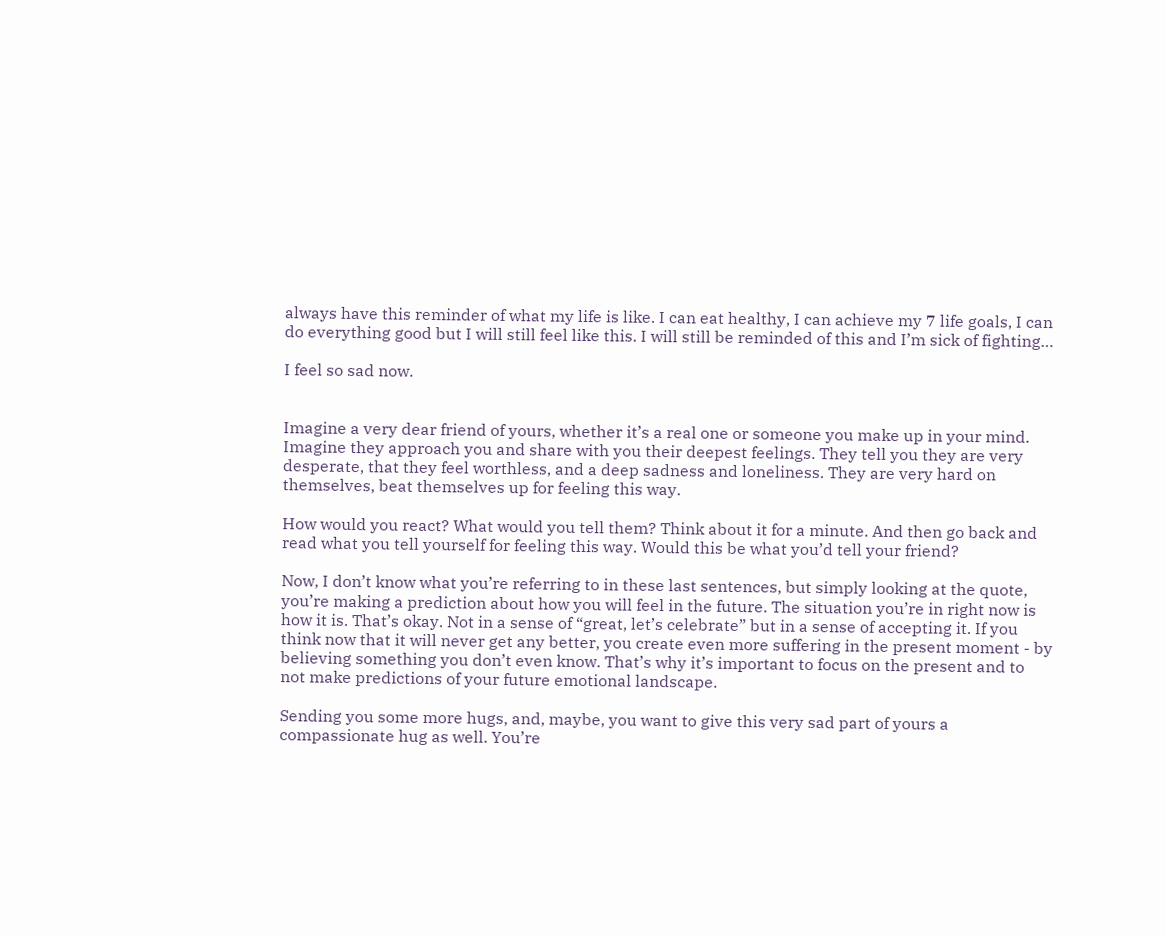always have this reminder of what my life is like. I can eat healthy, I can achieve my 7 life goals, I can do everything good but I will still feel like this. I will still be reminded of this and I’m sick of fighting…

I feel so sad now.


Imagine a very dear friend of yours, whether it’s a real one or someone you make up in your mind. Imagine they approach you and share with you their deepest feelings. They tell you they are very desperate, that they feel worthless, and a deep sadness and loneliness. They are very hard on themselves, beat themselves up for feeling this way.

How would you react? What would you tell them? Think about it for a minute. And then go back and read what you tell yourself for feeling this way. Would this be what you’d tell your friend?

Now, I don’t know what you’re referring to in these last sentences, but simply looking at the quote, you’re making a prediction about how you will feel in the future. The situation you’re in right now is how it is. That’s okay. Not in a sense of “great, let’s celebrate” but in a sense of accepting it. If you think now that it will never get any better, you create even more suffering in the present moment - by believing something you don’t even know. That’s why it’s important to focus on the present and to not make predictions of your future emotional landscape.

Sending you some more hugs, and, maybe, you want to give this very sad part of yours a compassionate hug as well. You’re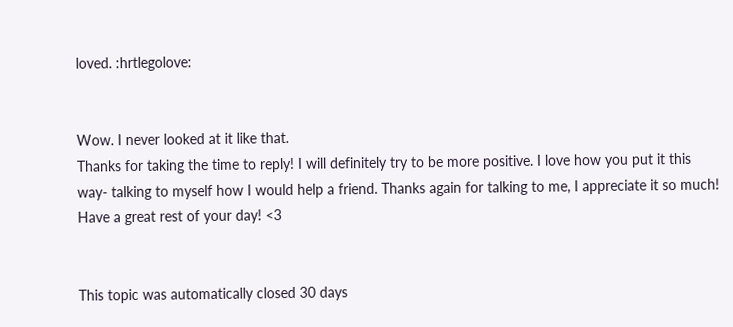loved. :hrtlegolove:


Wow. I never looked at it like that.
Thanks for taking the time to reply! I will definitely try to be more positive. I love how you put it this way- talking to myself how I would help a friend. Thanks again for talking to me, I appreciate it so much! Have a great rest of your day! <3


This topic was automatically closed 30 days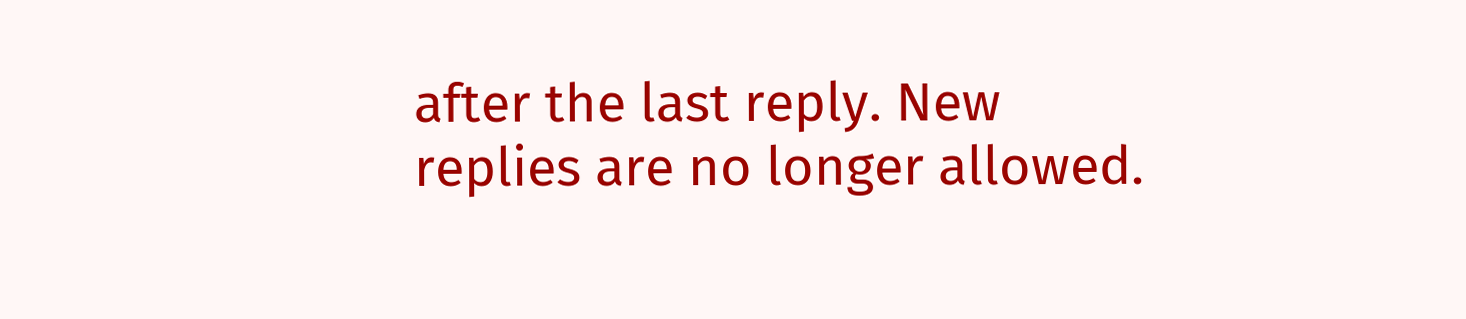after the last reply. New replies are no longer allowed.